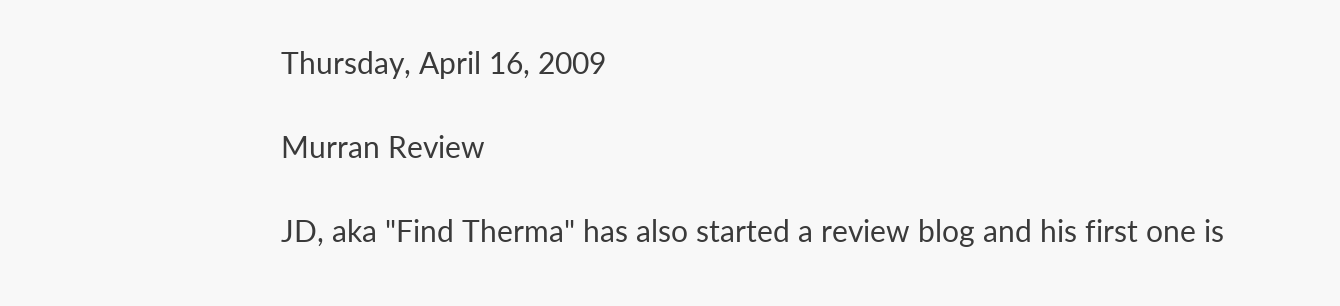Thursday, April 16, 2009

Murran Review

JD, aka "Find Therma" has also started a review blog and his first one is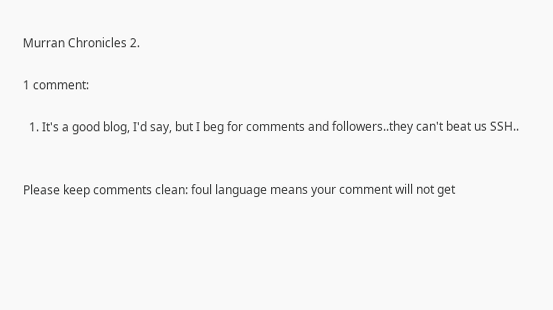Murran Chronicles 2.

1 comment:

  1. It's a good blog, I'd say, but I beg for comments and followers..they can't beat us SSH..


Please keep comments clean: foul language means your comment will not get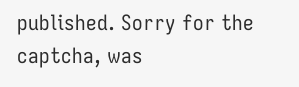published. Sorry for the captcha, was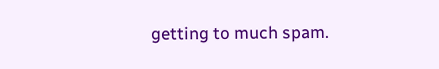getting to much spam.